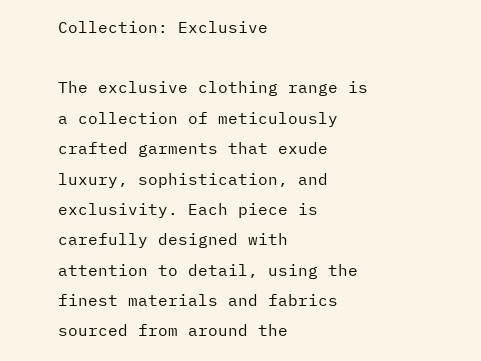Collection: Exclusive

The exclusive clothing range is a collection of meticulously crafted garments that exude luxury, sophistication, and exclusivity. Each piece is carefully designed with attention to detail, using the finest materials and fabrics sourced from around the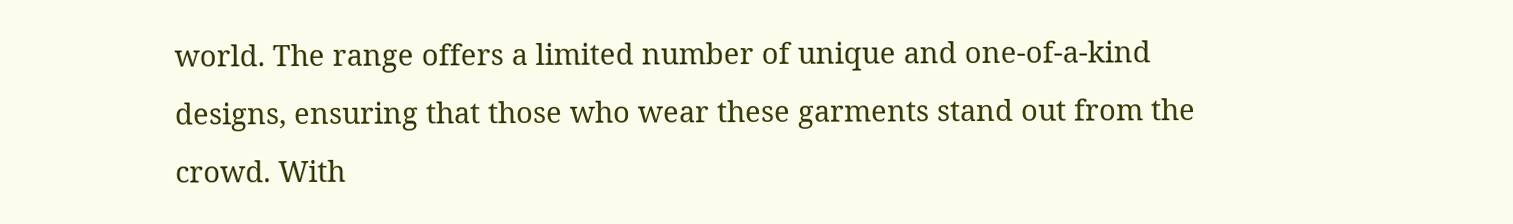world. The range offers a limited number of unique and one-of-a-kind designs, ensuring that those who wear these garments stand out from the crowd. With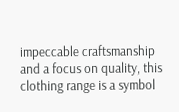impeccable craftsmanship and a focus on quality, this clothing range is a symbol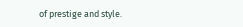of prestige and style.